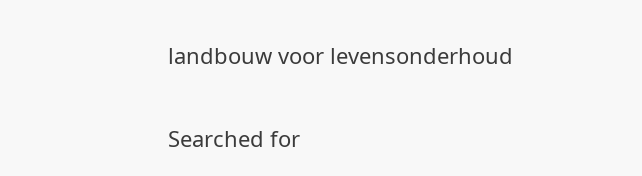landbouw voor levensonderhoud

Searched for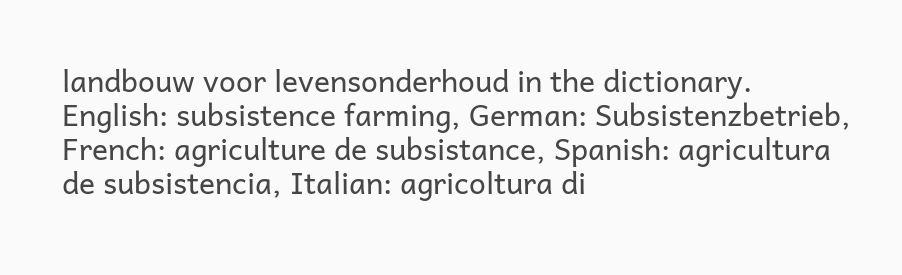landbouw voor levensonderhoud in the dictionary.
English: subsistence farming, German: Subsistenzbetrieb, French: agriculture de subsistance, Spanish: agricultura de subsistencia, Italian: agricoltura di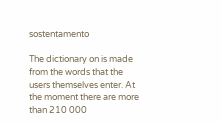sostentamento

The dictionary on is made from the words that the users themselves enter. At the moment there are more than 210 000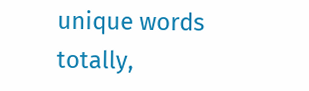unique words totally,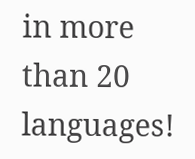in more than 20 languages!